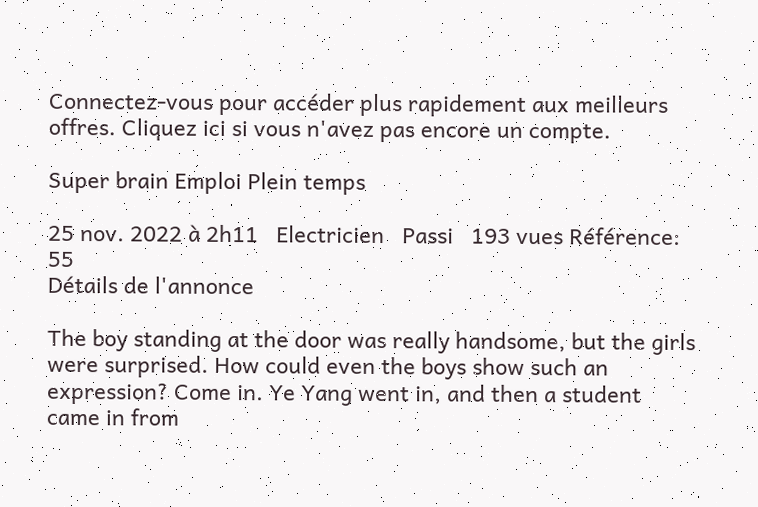Connectez-vous pour accéder plus rapidement aux meilleurs offres. Cliquez ici si vous n'avez pas encore un compte.

Super brain Emploi Plein temps

25 nov. 2022 à 2h11   Electricien   Passi   193 vues Référence: 55
Détails de l'annonce

The boy standing at the door was really handsome, but the girls were surprised. How could even the boys show such an expression? Come in. Ye Yang went in, and then a student came in from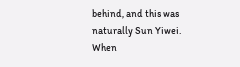behind, and this was naturally Sun Yiwei. When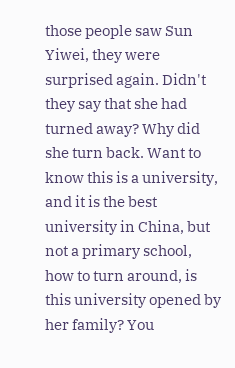those people saw Sun Yiwei, they were surprised again. Didn't they say that she had turned away? Why did she turn back. Want to know this is a university, and it is the best university in China, but not a primary school, how to turn around, is this university opened by her family? You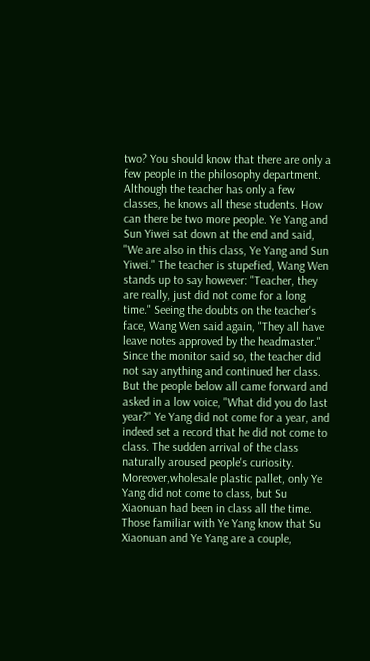two? You should know that there are only a few people in the philosophy department. Although the teacher has only a few classes, he knows all these students. How can there be two more people. Ye Yang and Sun Yiwei sat down at the end and said, "We are also in this class, Ye Yang and Sun Yiwei." The teacher is stupefied, Wang Wen stands up to say however: "Teacher, they are really, just did not come for a long time." Seeing the doubts on the teacher's face, Wang Wen said again, "They all have leave notes approved by the headmaster." Since the monitor said so, the teacher did not say anything and continued her class. But the people below all came forward and asked in a low voice, "What did you do last year?" Ye Yang did not come for a year, and indeed set a record that he did not come to class. The sudden arrival of the class naturally aroused people's curiosity. Moreover,wholesale plastic pallet, only Ye Yang did not come to class, but Su Xiaonuan had been in class all the time. Those familiar with Ye Yang know that Su Xiaonuan and Ye Yang are a couple,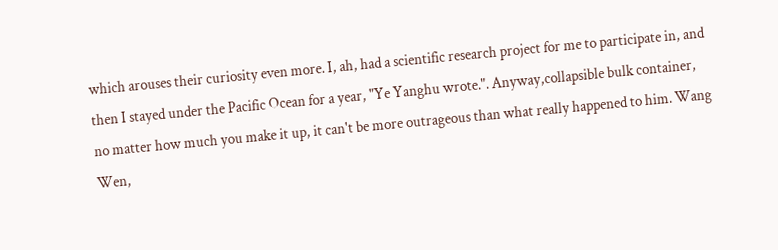which arouses their curiosity even more. I, ah, had a scientific research project for me to participate in, and then I stayed under the Pacific Ocean for a year, "Ye Yanghu wrote.". Anyway,collapsible bulk container, no matter how much you make it up, it can't be more outrageous than what really happened to him. Wang Wen,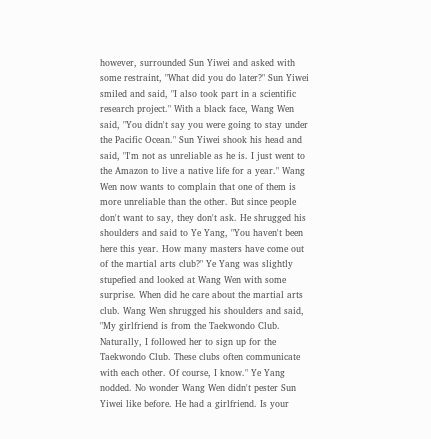however, surrounded Sun Yiwei and asked with some restraint, "What did you do later?" Sun Yiwei smiled and said, "I also took part in a scientific research project." With a black face, Wang Wen said, "You didn't say you were going to stay under the Pacific Ocean." Sun Yiwei shook his head and said, "I'm not as unreliable as he is. I just went to the Amazon to live a native life for a year." Wang Wen now wants to complain that one of them is more unreliable than the other. But since people don't want to say, they don't ask. He shrugged his shoulders and said to Ye Yang, "You haven't been here this year. How many masters have come out of the martial arts club?" Ye Yang was slightly stupefied and looked at Wang Wen with some surprise. When did he care about the martial arts club. Wang Wen shrugged his shoulders and said, "My girlfriend is from the Taekwondo Club. Naturally, I followed her to sign up for the Taekwondo Club. These clubs often communicate with each other. Of course, I know." Ye Yang nodded. No wonder Wang Wen didn't pester Sun Yiwei like before. He had a girlfriend. Is your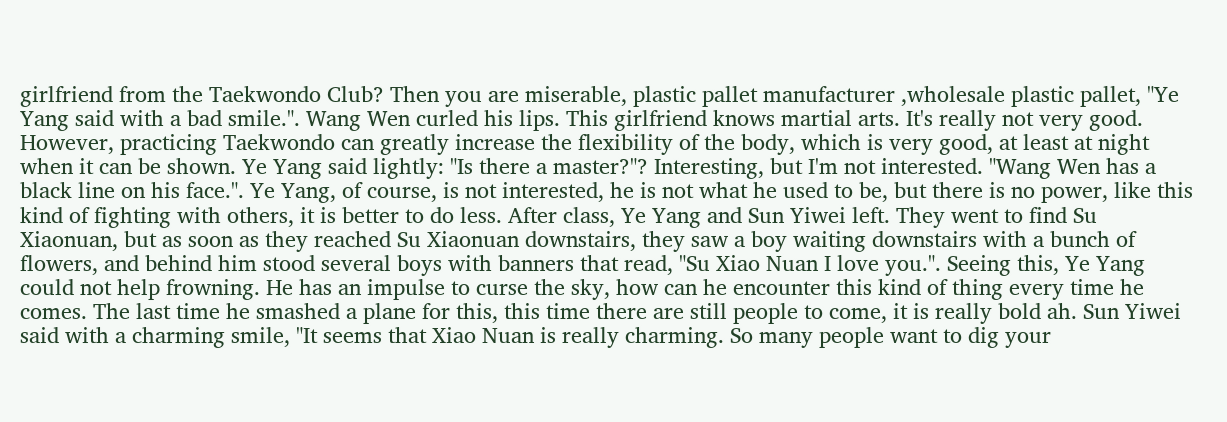girlfriend from the Taekwondo Club? Then you are miserable, plastic pallet manufacturer ,wholesale plastic pallet, "Ye Yang said with a bad smile.". Wang Wen curled his lips. This girlfriend knows martial arts. It's really not very good. However, practicing Taekwondo can greatly increase the flexibility of the body, which is very good, at least at night when it can be shown. Ye Yang said lightly: "Is there a master?"? Interesting, but I'm not interested. "Wang Wen has a black line on his face.". Ye Yang, of course, is not interested, he is not what he used to be, but there is no power, like this kind of fighting with others, it is better to do less. After class, Ye Yang and Sun Yiwei left. They went to find Su Xiaonuan, but as soon as they reached Su Xiaonuan downstairs, they saw a boy waiting downstairs with a bunch of flowers, and behind him stood several boys with banners that read, "Su Xiao Nuan I love you.". Seeing this, Ye Yang could not help frowning. He has an impulse to curse the sky, how can he encounter this kind of thing every time he comes. The last time he smashed a plane for this, this time there are still people to come, it is really bold ah. Sun Yiwei said with a charming smile, "It seems that Xiao Nuan is really charming. So many people want to dig your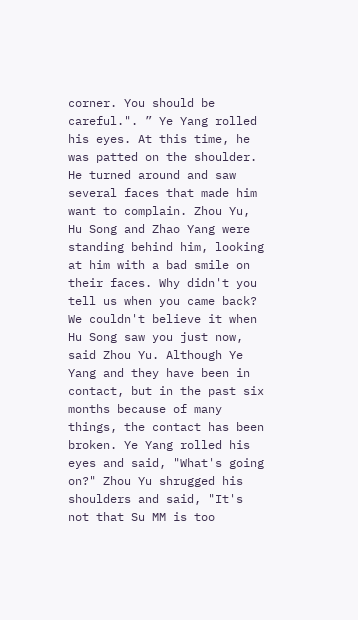corner. You should be careful.". ” Ye Yang rolled his eyes. At this time, he was patted on the shoulder. He turned around and saw several faces that made him want to complain. Zhou Yu, Hu Song and Zhao Yang were standing behind him, looking at him with a bad smile on their faces. Why didn't you tell us when you came back? We couldn't believe it when Hu Song saw you just now, said Zhou Yu. Although Ye Yang and they have been in contact, but in the past six months because of many things, the contact has been broken. Ye Yang rolled his eyes and said, "What's going on?" Zhou Yu shrugged his shoulders and said, "It's not that Su MM is too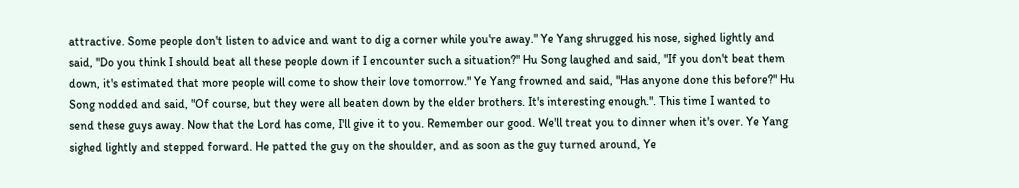attractive. Some people don't listen to advice and want to dig a corner while you're away." Ye Yang shrugged his nose, sighed lightly and said, "Do you think I should beat all these people down if I encounter such a situation?" Hu Song laughed and said, "If you don't beat them down, it's estimated that more people will come to show their love tomorrow." Ye Yang frowned and said, "Has anyone done this before?" Hu Song nodded and said, "Of course, but they were all beaten down by the elder brothers. It's interesting enough.". This time I wanted to send these guys away. Now that the Lord has come, I'll give it to you. Remember our good. We'll treat you to dinner when it's over. Ye Yang sighed lightly and stepped forward. He patted the guy on the shoulder, and as soon as the guy turned around, Ye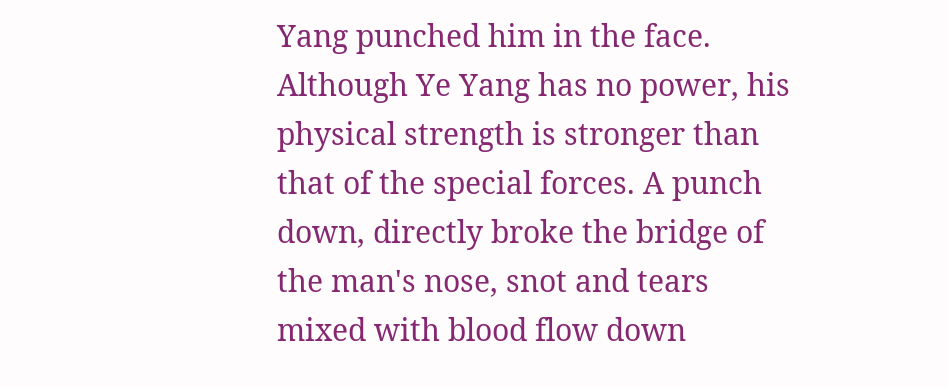Yang punched him in the face. Although Ye Yang has no power, his physical strength is stronger than that of the special forces. A punch down, directly broke the bridge of the man's nose, snot and tears mixed with blood flow down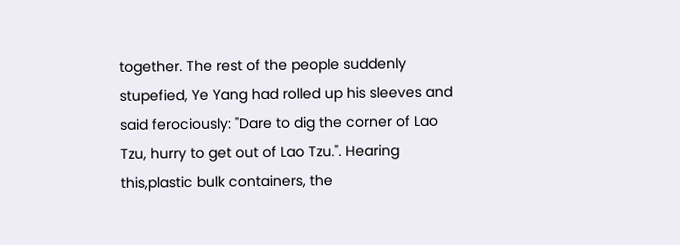together. The rest of the people suddenly stupefied, Ye Yang had rolled up his sleeves and said ferociously: "Dare to dig the corner of Lao Tzu, hurry to get out of Lao Tzu.". Hearing this,plastic bulk containers, the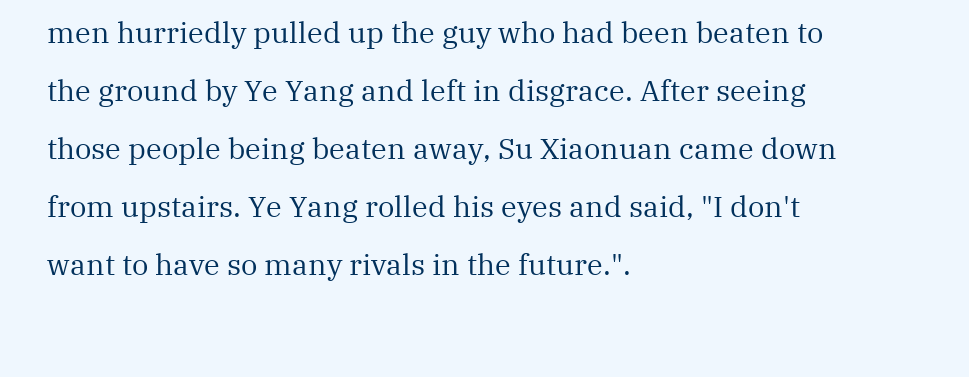men hurriedly pulled up the guy who had been beaten to the ground by Ye Yang and left in disgrace. After seeing those people being beaten away, Su Xiaonuan came down from upstairs. Ye Yang rolled his eyes and said, "I don't want to have so many rivals in the future.".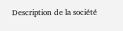Description de la société